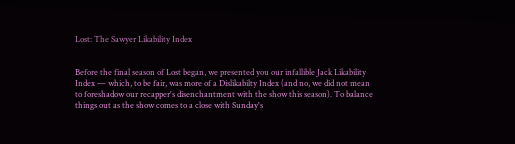Lost: The Sawyer Likability Index


Before the final season of Lost began, we presented you our infallible Jack Likability Index — which, to be fair, was more of a Dislikabilty Index (and no, we did not mean to foreshadow our recapper's disenchantment with the show this season). To balance things out as the show comes to a close with Sunday's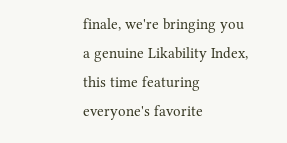finale, we're bringing you a genuine Likability Index, this time featuring everyone's favorite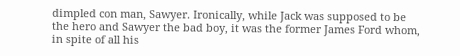dimpled con man, Sawyer. Ironically, while Jack was supposed to be the hero and Sawyer the bad boy, it was the former James Ford whom, in spite of all his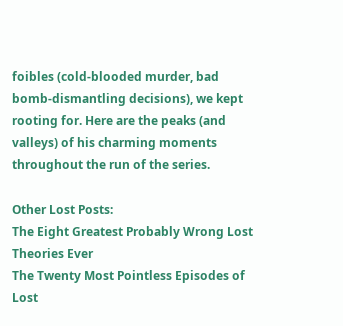foibles (cold-blooded murder, bad bomb-dismantling decisions), we kept rooting for. Here are the peaks (and valleys) of his charming moments throughout the run of the series.

Other Lost Posts:
The Eight Greatest Probably Wrong Lost Theories Ever
The Twenty Most Pointless Episodes of Lost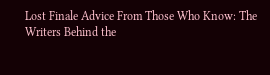Lost Finale Advice From Those Who Know: The Writers Behind the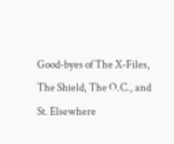Good-byes of The X-Files, The Shield, The O.C., and St. Elsewhere